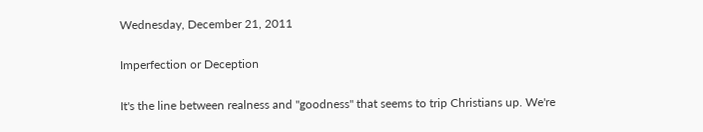Wednesday, December 21, 2011

Imperfection or Deception

It's the line between realness and "goodness" that seems to trip Christians up. We're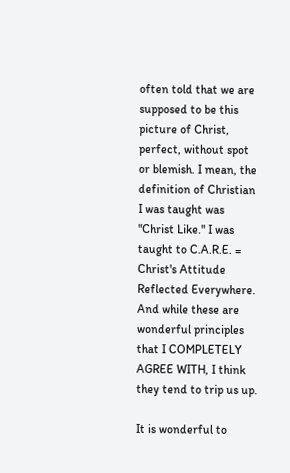often told that we are supposed to be this picture of Christ, perfect, without spot or blemish. I mean, the definition of Christian I was taught was "Christ Like." I was taught to C.A.R.E. = Christ's Attitude Reflected Everywhere. And while these are wonderful principles that I COMPLETELY AGREE WITH, I think they tend to trip us up.

It is wonderful to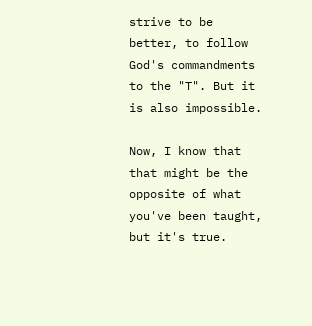strive to be better, to follow God's commandments to the "T". But it is also impossible.

Now, I know that that might be the opposite of what you've been taught, but it's true.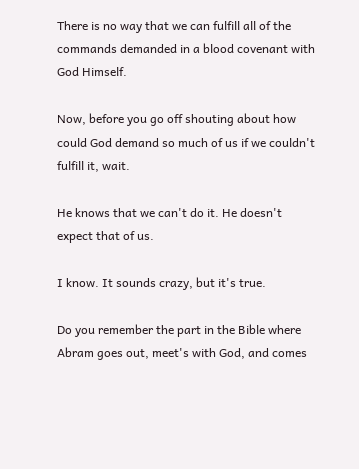There is no way that we can fulfill all of the commands demanded in a blood covenant with God Himself.

Now, before you go off shouting about how could God demand so much of us if we couldn't fulfill it, wait.

He knows that we can't do it. He doesn't expect that of us.

I know. It sounds crazy, but it's true.

Do you remember the part in the Bible where Abram goes out, meet's with God, and comes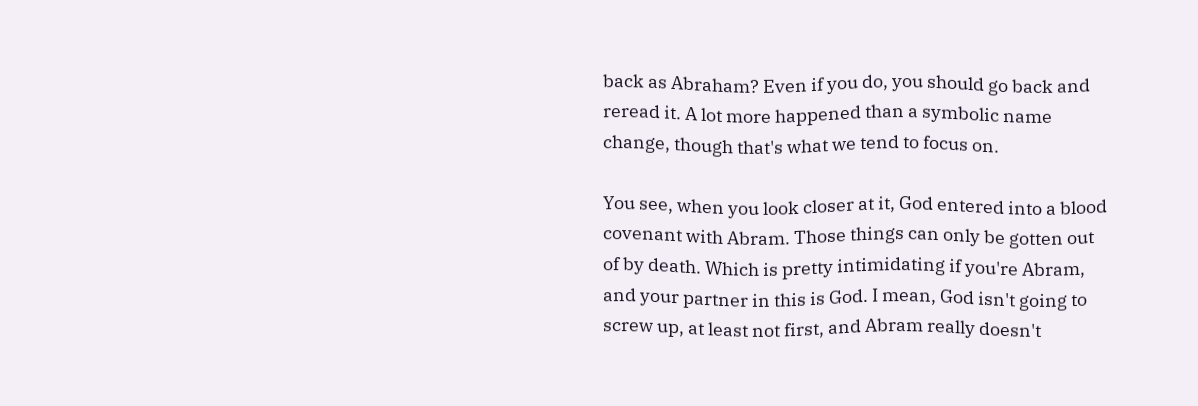back as Abraham? Even if you do, you should go back and reread it. A lot more happened than a symbolic name change, though that's what we tend to focus on.

You see, when you look closer at it, God entered into a blood covenant with Abram. Those things can only be gotten out of by death. Which is pretty intimidating if you're Abram, and your partner in this is God. I mean, God isn't going to screw up, at least not first, and Abram really doesn't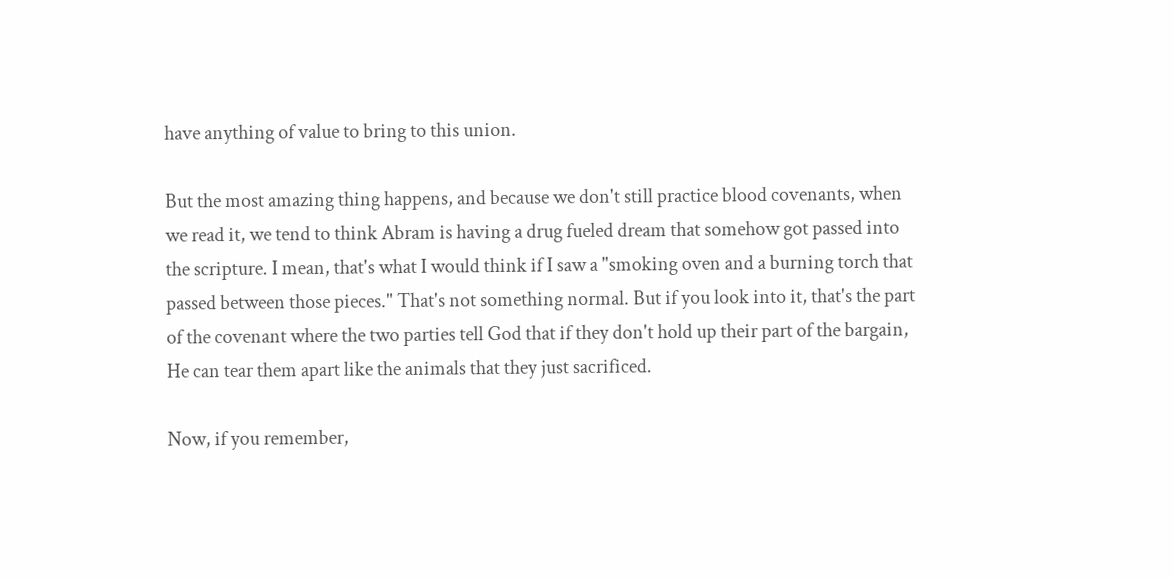have anything of value to bring to this union.

But the most amazing thing happens, and because we don't still practice blood covenants, when we read it, we tend to think Abram is having a drug fueled dream that somehow got passed into the scripture. I mean, that's what I would think if I saw a "smoking oven and a burning torch that passed between those pieces." That's not something normal. But if you look into it, that's the part of the covenant where the two parties tell God that if they don't hold up their part of the bargain, He can tear them apart like the animals that they just sacrificed.

Now, if you remember,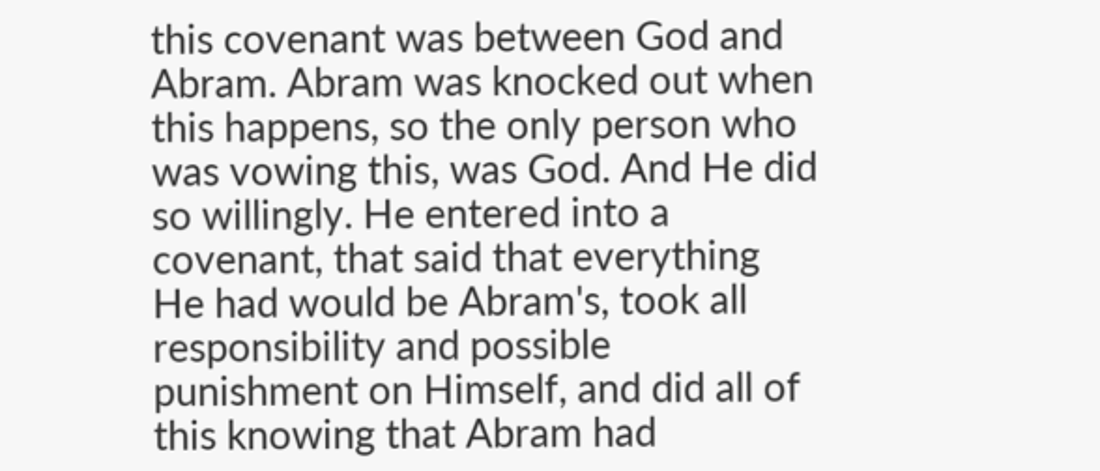this covenant was between God and Abram. Abram was knocked out when this happens, so the only person who was vowing this, was God. And He did so willingly. He entered into a covenant, that said that everything He had would be Abram's, took all responsibility and possible punishment on Himself, and did all of this knowing that Abram had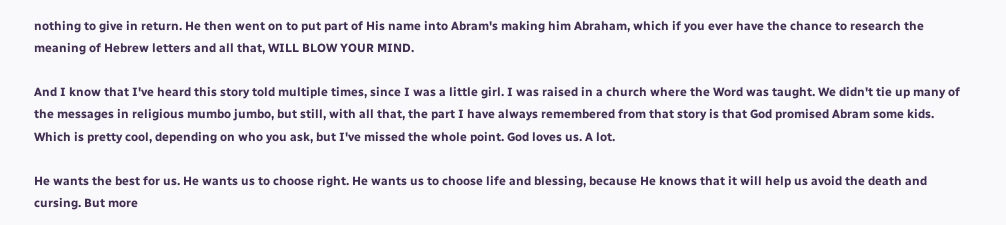nothing to give in return. He then went on to put part of His name into Abram's making him Abraham, which if you ever have the chance to research the meaning of Hebrew letters and all that, WILL BLOW YOUR MIND.

And I know that I've heard this story told multiple times, since I was a little girl. I was raised in a church where the Word was taught. We didn't tie up many of the messages in religious mumbo jumbo, but still, with all that, the part I have always remembered from that story is that God promised Abram some kids. Which is pretty cool, depending on who you ask, but I've missed the whole point. God loves us. A lot.

He wants the best for us. He wants us to choose right. He wants us to choose life and blessing, because He knows that it will help us avoid the death and cursing. But more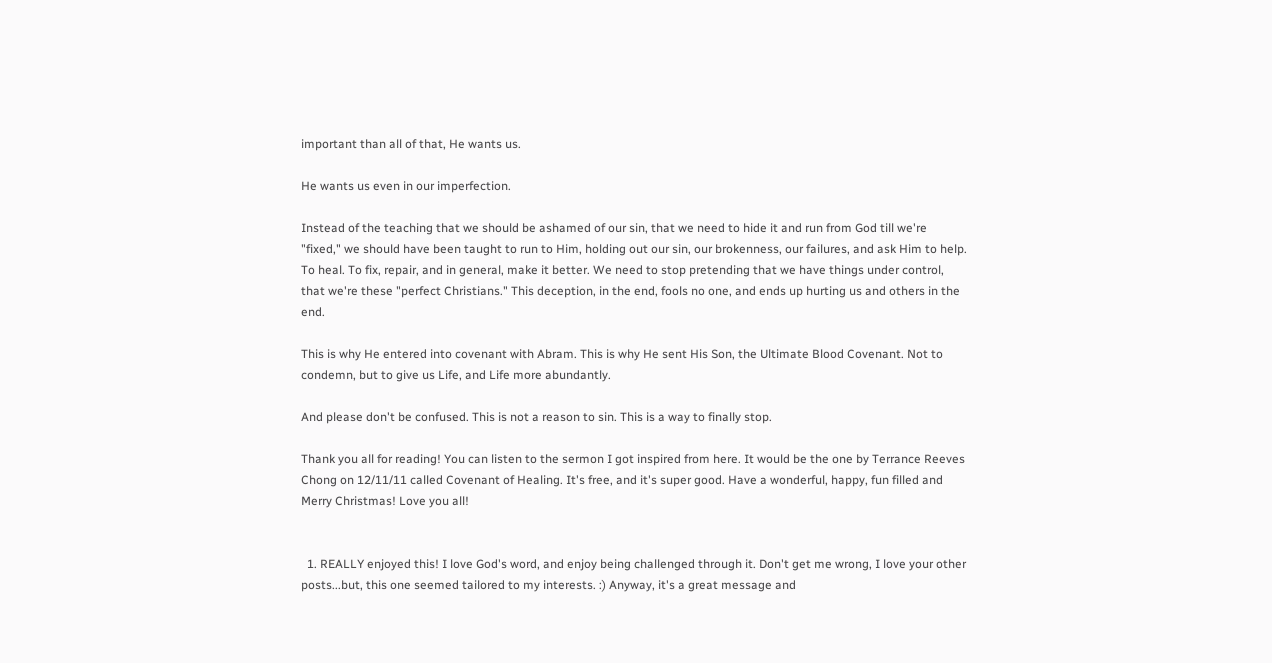important than all of that, He wants us.

He wants us even in our imperfection.

Instead of the teaching that we should be ashamed of our sin, that we need to hide it and run from God till we're "fixed," we should have been taught to run to Him, holding out our sin, our brokenness, our failures, and ask Him to help. To heal. To fix, repair, and in general, make it better. We need to stop pretending that we have things under control, that we're these "perfect Christians." This deception, in the end, fools no one, and ends up hurting us and others in the end.

This is why He entered into covenant with Abram. This is why He sent His Son, the Ultimate Blood Covenant. Not to condemn, but to give us Life, and Life more abundantly.

And please don't be confused. This is not a reason to sin. This is a way to finally stop.

Thank you all for reading! You can listen to the sermon I got inspired from here. It would be the one by Terrance Reeves Chong on 12/11/11 called Covenant of Healing. It's free, and it's super good. Have a wonderful, happy, fun filled and Merry Christmas! Love you all!


  1. REALLY enjoyed this! I love God's word, and enjoy being challenged through it. Don't get me wrong, I love your other posts...but, this one seemed tailored to my interests. :) Anyway, it's a great message and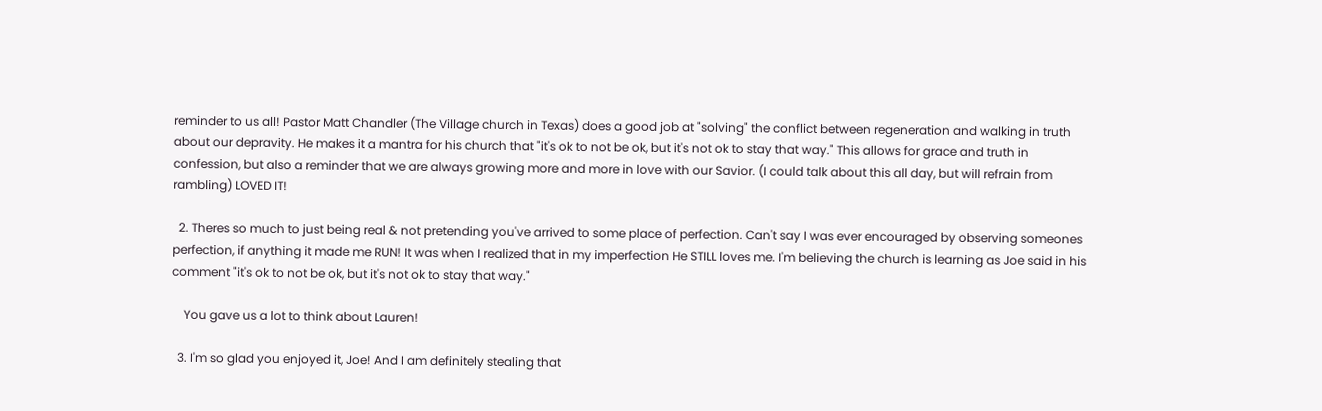reminder to us all! Pastor Matt Chandler (The Village church in Texas) does a good job at "solving" the conflict between regeneration and walking in truth about our depravity. He makes it a mantra for his church that "it's ok to not be ok, but it's not ok to stay that way." This allows for grace and truth in confession, but also a reminder that we are always growing more and more in love with our Savior. (I could talk about this all day, but will refrain from rambling) LOVED IT!

  2. Theres so much to just being real & not pretending you've arrived to some place of perfection. Can't say I was ever encouraged by observing someones perfection, if anything it made me RUN! It was when I realized that in my imperfection He STILL loves me. I'm believing the church is learning as Joe said in his comment "it's ok to not be ok, but it's not ok to stay that way."

    You gave us a lot to think about Lauren!

  3. I'm so glad you enjoyed it, Joe! And I am definitely stealing that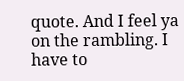quote. And I feel ya on the rambling. I have to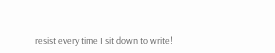resist every time I sit down to write!